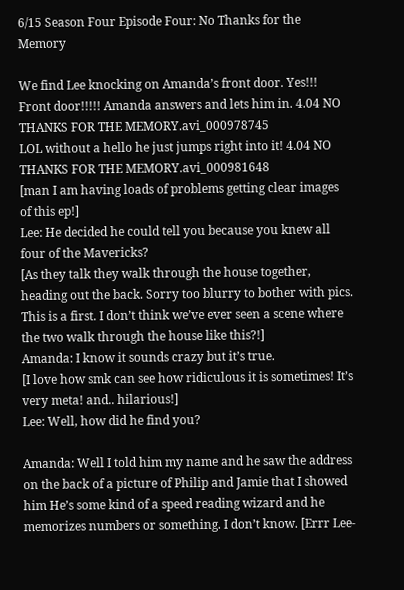6/15 Season Four Episode Four: No Thanks for the Memory

We find Lee knocking on Amanda’s front door. Yes!!! Front door!!!!! Amanda answers and lets him in. 4.04 NO THANKS FOR THE MEMORY.avi_000978745
LOL without a hello he just jumps right into it! 4.04 NO THANKS FOR THE MEMORY.avi_000981648
[man I am having loads of problems getting clear images of this ep!]
Lee: He decided he could tell you because you knew all four of the Mavericks?
[As they talk they walk through the house together, heading out the back. Sorry too blurry to bother with pics.
This is a first. I don’t think we’ve ever seen a scene where the two walk through the house like this?!]
Amanda: I know it sounds crazy but it’s true.
[I love how smk can see how ridiculous it is sometimes! It’s very meta! and.. hilarious!]
Lee: Well, how did he find you?

Amanda: Well I told him my name and he saw the address on the back of a picture of Philip and Jamie that I showed him He’s some kind of a speed reading wizard and he memorizes numbers or something. I don’t know. [Errr Lee-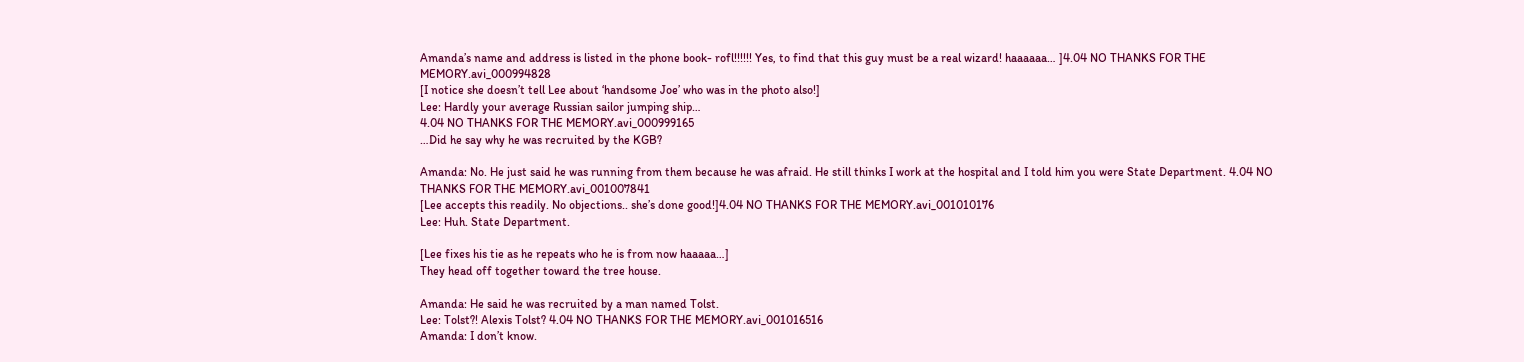Amanda’s name and address is listed in the phone book- rofl!!!!!! Yes, to find that this guy must be a real wizard! haaaaaa… ]4.04 NO THANKS FOR THE MEMORY.avi_000994828
[I notice she doesn’t tell Lee about ‘handsome Joe’ who was in the photo also!]
Lee: Hardly your average Russian sailor jumping ship…
4.04 NO THANKS FOR THE MEMORY.avi_000999165
…Did he say why he was recruited by the KGB?

Amanda: No. He just said he was running from them because he was afraid. He still thinks I work at the hospital and I told him you were State Department. 4.04 NO THANKS FOR THE MEMORY.avi_001007841
[Lee accepts this readily. No objections.. she’s done good!]4.04 NO THANKS FOR THE MEMORY.avi_001010176
Lee: Huh. State Department.

[Lee fixes his tie as he repeats who he is from now haaaaa…]
They head off together toward the tree house.

Amanda: He said he was recruited by a man named Tolst.
Lee: Tolst?! Alexis Tolst? 4.04 NO THANKS FOR THE MEMORY.avi_001016516
Amanda: I don’t know.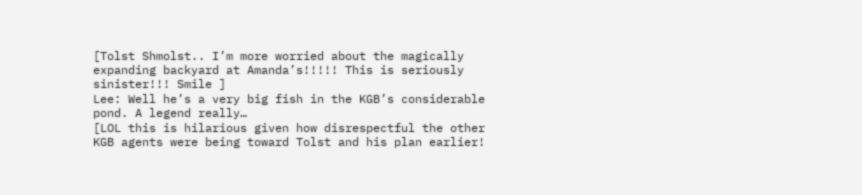[Tolst Shmolst.. I’m more worried about the magically expanding backyard at Amanda’s!!!!! This is seriously sinister!!! Smile ]
Lee: Well he’s a very big fish in the KGB’s considerable pond. A legend really…
[LOL this is hilarious given how disrespectful the other KGB agents were being toward Tolst and his plan earlier!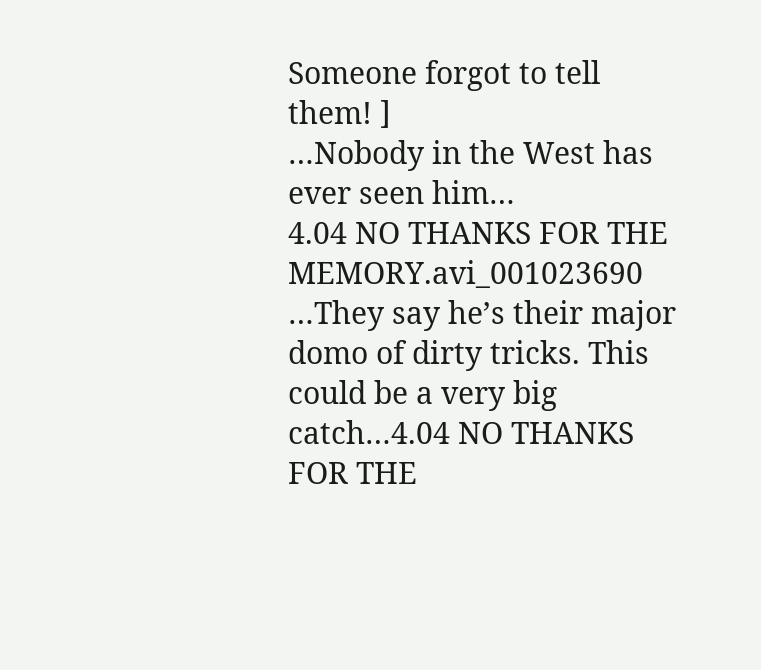Someone forgot to tell them! ]
…Nobody in the West has ever seen him…
4.04 NO THANKS FOR THE MEMORY.avi_001023690
…They say he’s their major domo of dirty tricks. This could be a very big catch…4.04 NO THANKS FOR THE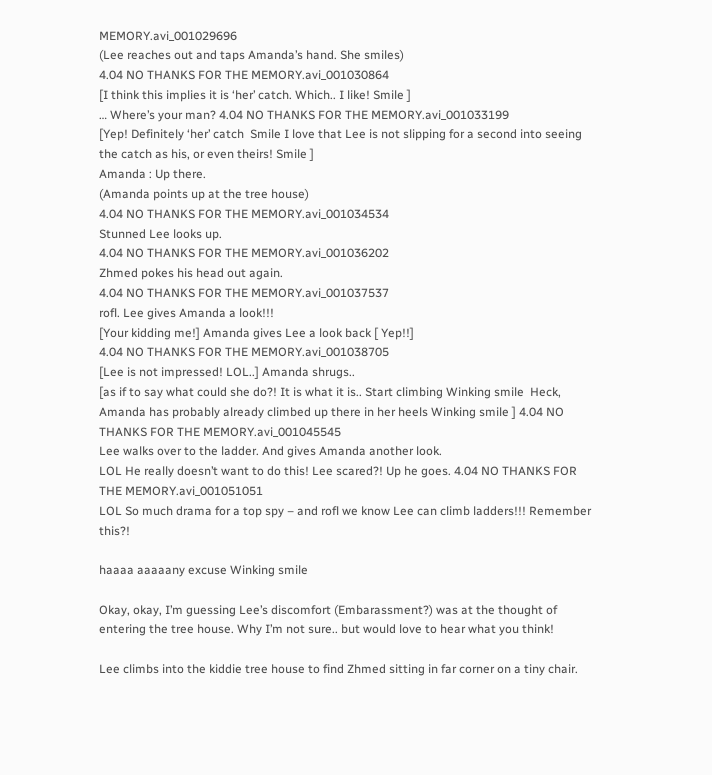MEMORY.avi_001029696
(Lee reaches out and taps Amanda’s hand. She smiles)
4.04 NO THANKS FOR THE MEMORY.avi_001030864
[I think this implies it is ‘her’ catch. Which.. I like! Smile ]
… Where’s your man? 4.04 NO THANKS FOR THE MEMORY.avi_001033199
[Yep! Definitely ‘her’ catch  Smile I love that Lee is not slipping for a second into seeing the catch as his, or even theirs! Smile ]
Amanda : Up there.
(Amanda points up at the tree house)
4.04 NO THANKS FOR THE MEMORY.avi_001034534
Stunned Lee looks up.
4.04 NO THANKS FOR THE MEMORY.avi_001036202
Zhmed pokes his head out again.
4.04 NO THANKS FOR THE MEMORY.avi_001037537
rofl. Lee gives Amanda a look!!!
[Your kidding me!] Amanda gives Lee a look back [ Yep!!]
4.04 NO THANKS FOR THE MEMORY.avi_001038705
[Lee is not impressed! LOL..] Amanda shrugs..
[as if to say what could she do?! It is what it is.. Start climbing Winking smile  Heck, Amanda has probably already climbed up there in her heels Winking smile ] 4.04 NO THANKS FOR THE MEMORY.avi_001045545
Lee walks over to the ladder. And gives Amanda another look.
LOL He really doesn’t want to do this! Lee scared?! Up he goes. 4.04 NO THANKS FOR THE MEMORY.avi_001051051
LOL So much drama for a top spy – and rofl we know Lee can climb ladders!!! Remember this?!

haaaa aaaaany excuse Winking smile

Okay, okay, I’m guessing Lee’s discomfort (Embarassment?) was at the thought of entering the tree house. Why I’m not sure.. but would love to hear what you think!

Lee climbs into the kiddie tree house to find Zhmed sitting in far corner on a tiny chair.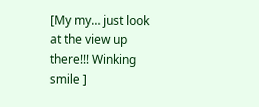[My my… just look at the view up there!!! Winking smile ]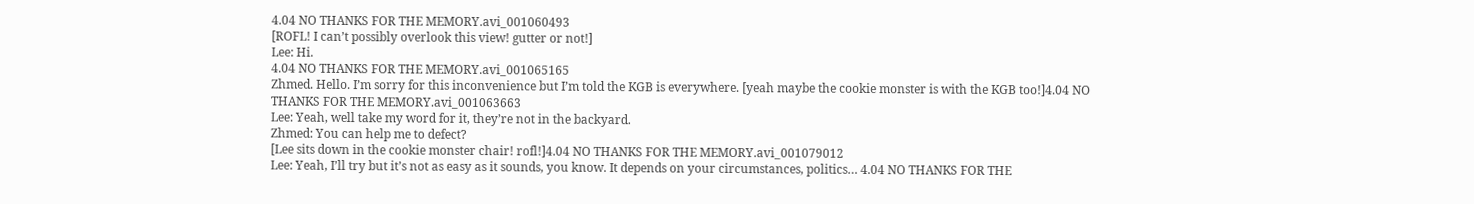4.04 NO THANKS FOR THE MEMORY.avi_001060493
[ROFL! I can’t possibly overlook this view! gutter or not!]
Lee: Hi.
4.04 NO THANKS FOR THE MEMORY.avi_001065165
Zhmed. Hello. I’m sorry for this inconvenience but I’m told the KGB is everywhere. [yeah maybe the cookie monster is with the KGB too!]4.04 NO THANKS FOR THE MEMORY.avi_001063663
Lee: Yeah, well take my word for it, they’re not in the backyard.
Zhmed: You can help me to defect?
[Lee sits down in the cookie monster chair! rofl!]4.04 NO THANKS FOR THE MEMORY.avi_001079012
Lee: Yeah, I’ll try but it’s not as easy as it sounds, you know. It depends on your circumstances, politics… 4.04 NO THANKS FOR THE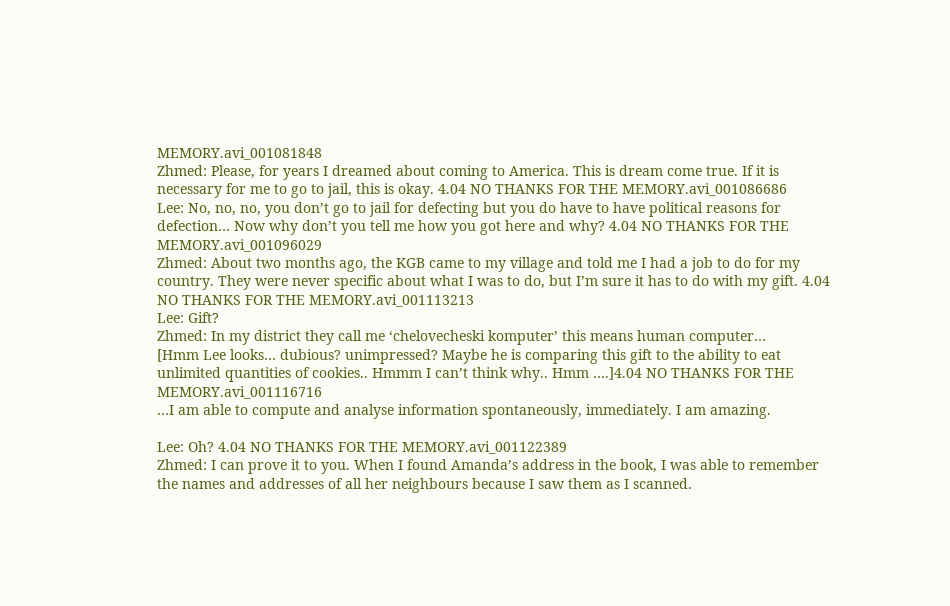MEMORY.avi_001081848
Zhmed: Please, for years I dreamed about coming to America. This is dream come true. If it is necessary for me to go to jail, this is okay. 4.04 NO THANKS FOR THE MEMORY.avi_001086686
Lee: No, no, no, you don’t go to jail for defecting but you do have to have political reasons for defection… Now why don’t you tell me how you got here and why? 4.04 NO THANKS FOR THE MEMORY.avi_001096029
Zhmed: About two months ago, the KGB came to my village and told me I had a job to do for my country. They were never specific about what I was to do, but I’m sure it has to do with my gift. 4.04 NO THANKS FOR THE MEMORY.avi_001113213
Lee: Gift?
Zhmed: In my district they call me ‘chelovecheski komputer’ this means human computer…
[Hmm Lee looks… dubious? unimpressed? Maybe he is comparing this gift to the ability to eat unlimited quantities of cookies.. Hmmm I can’t think why.. Hmm ….]4.04 NO THANKS FOR THE MEMORY.avi_001116716
…I am able to compute and analyse information spontaneously, immediately. I am amazing.

Lee: Oh? 4.04 NO THANKS FOR THE MEMORY.avi_001122389
Zhmed: I can prove it to you. When I found Amanda’s address in the book, I was able to remember the names and addresses of all her neighbours because I saw them as I scanned.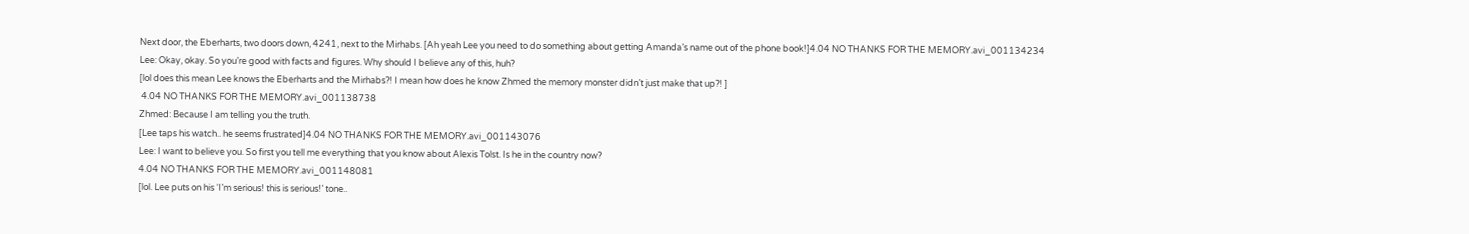Next door, the Eberharts, two doors down, 4241, next to the Mirhabs. [Ah yeah Lee you need to do something about getting Amanda’s name out of the phone book!]4.04 NO THANKS FOR THE MEMORY.avi_001134234
Lee: Okay, okay. So you’re good with facts and figures. Why should I believe any of this, huh?
[lol does this mean Lee knows the Eberharts and the Mirhabs?! I mean how does he know Zhmed the memory monster didn’t just make that up?! ]
 4.04 NO THANKS FOR THE MEMORY.avi_001138738
Zhmed: Because I am telling you the truth.
[Lee taps his watch.. he seems frustrated]4.04 NO THANKS FOR THE MEMORY.avi_001143076
Lee: I want to believe you. So first you tell me everything that you know about Alexis Tolst. Is he in the country now?
4.04 NO THANKS FOR THE MEMORY.avi_001148081
[lol. Lee puts on his ‘I’m serious! this is serious!’ tone..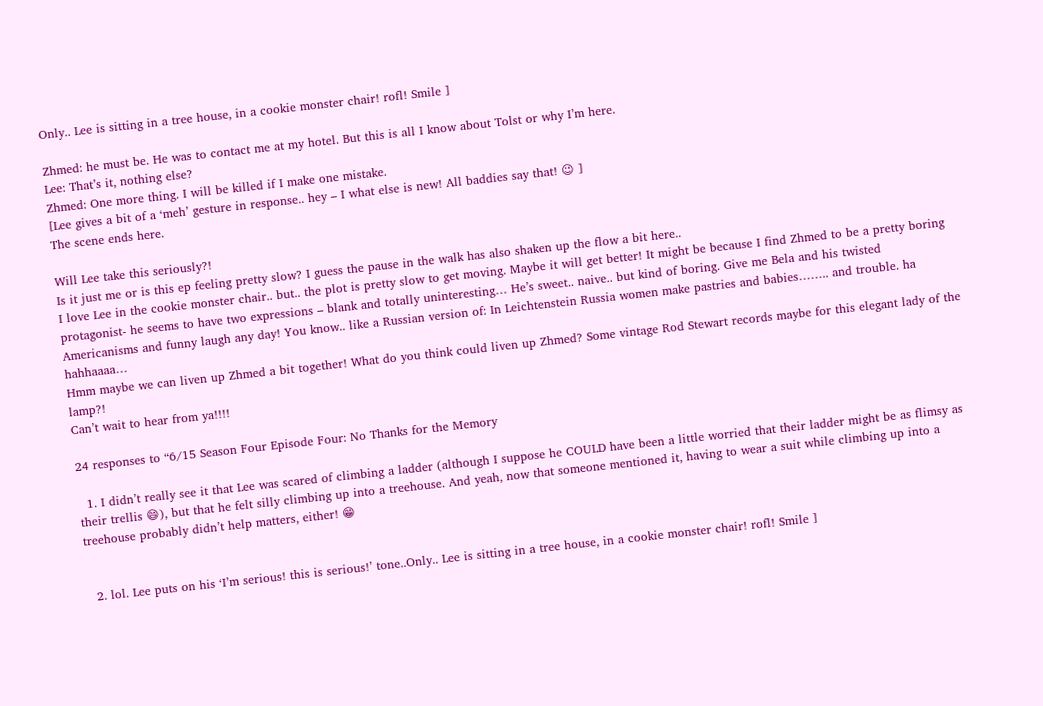Only.. Lee is sitting in a tree house, in a cookie monster chair! rofl! Smile ]

Zhmed: he must be. He was to contact me at my hotel. But this is all I know about Tolst or why I’m here.
Lee: That’s it, nothing else?
Zhmed: One more thing. I will be killed if I make one mistake.
[Lee gives a bit of a ‘meh’ gesture in response.. hey – I what else is new! All baddies say that! 😉 ]
The scene ends here.

Will Lee take this seriously?!
Is it just me or is this ep feeling pretty slow? I guess the pause in the walk has also shaken up the flow a bit here..
I love Lee in the cookie monster chair.. but.. the plot is pretty slow to get moving. Maybe it will get better! It might be because I find Zhmed to be a pretty boring protagonist- he seems to have two expressions – blank and totally uninteresting… He’s sweet.. naive.. but kind of boring. Give me Bela and his twisted Americanisms and funny laugh any day! You know.. like a Russian version of: In Leichtenstein Russia women make pastries and babies…….. and trouble. ha hahhaaaa…
Hmm maybe we can liven up Zhmed a bit together! What do you think could liven up Zhmed? Some vintage Rod Stewart records maybe for this elegant lady of the lamp?!
Can’t wait to hear from ya!!!!

24 responses to “6/15 Season Four Episode Four: No Thanks for the Memory

  1. I didn’t really see it that Lee was scared of climbing a ladder (although I suppose he COULD have been a little worried that their ladder might be as flimsy as their trellis 😄), but that he felt silly climbing up into a treehouse. And yeah, now that someone mentioned it, having to wear a suit while climbing up into a treehouse probably didn’t help matters, either! 😁


  2. lol. Lee puts on his ‘I’m serious! this is serious!’ tone..Only.. Lee is sitting in a tree house, in a cookie monster chair! rofl! Smile ]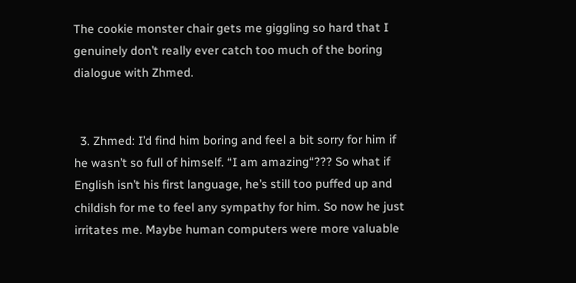The cookie monster chair gets me giggling so hard that I genuinely don’t really ever catch too much of the boring dialogue with Zhmed.


  3. Zhmed: I’d find him boring and feel a bit sorry for him if he wasn’t so full of himself. “I am amazing“??? So what if English isn’t his first language, he’s still too puffed up and childish for me to feel any sympathy for him. So now he just irritates me. Maybe human computers were more valuable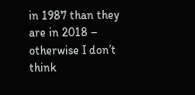in 1987 than they are in 2018 – otherwise I don’t think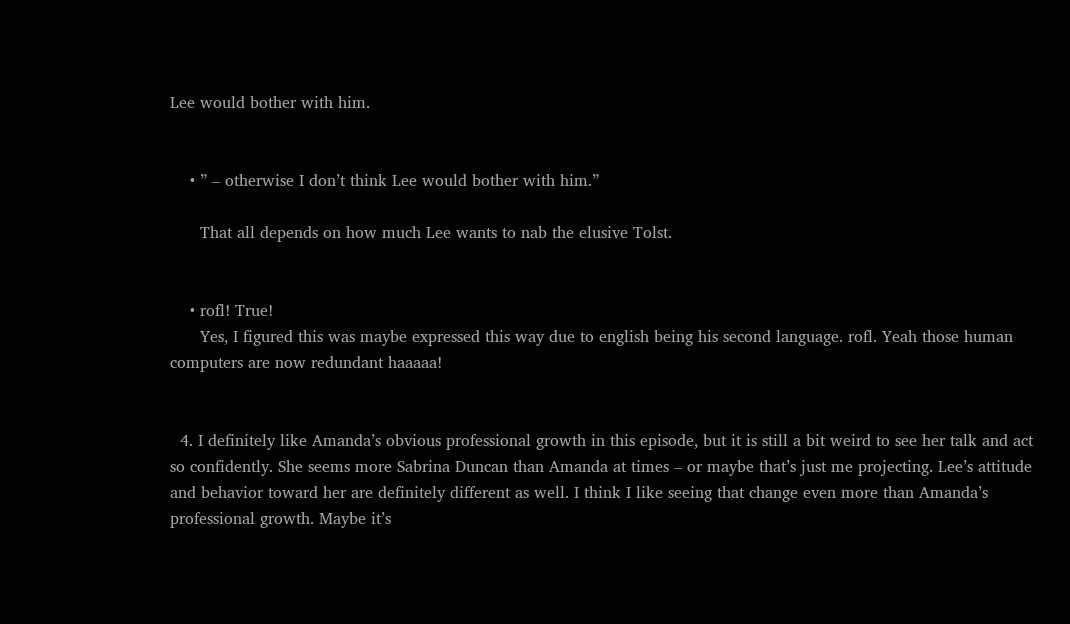Lee would bother with him.


    • ” – otherwise I don’t think Lee would bother with him.”

      That all depends on how much Lee wants to nab the elusive Tolst.


    • rofl! True!
      Yes, I figured this was maybe expressed this way due to english being his second language. rofl. Yeah those human computers are now redundant haaaaa!


  4. I definitely like Amanda’s obvious professional growth in this episode, but it is still a bit weird to see her talk and act so confidently. She seems more Sabrina Duncan than Amanda at times – or maybe that’s just me projecting. Lee’s attitude and behavior toward her are definitely different as well. I think I like seeing that change even more than Amanda’s professional growth. Maybe it’s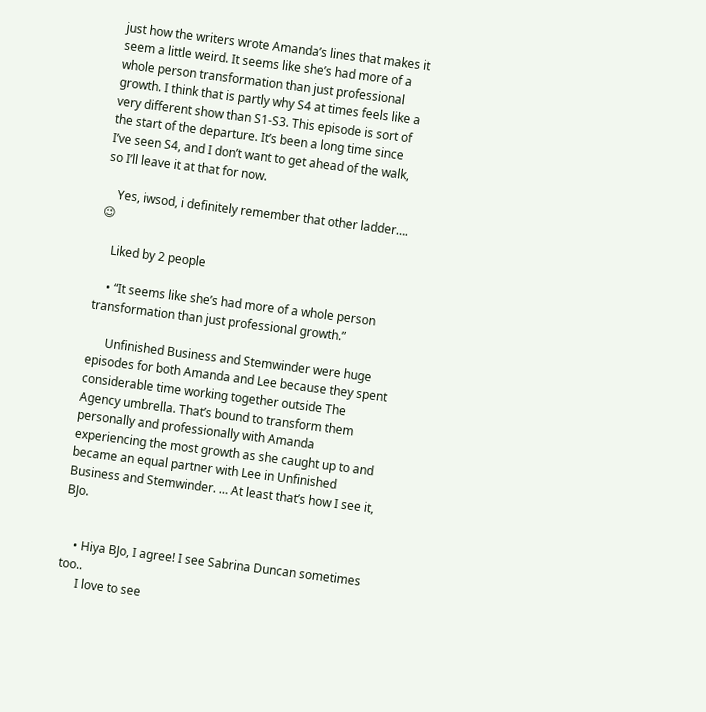just how the writers wrote Amanda’s lines that makes it seem a little weird. It seems like she’s had more of a whole person transformation than just professional growth. I think that is partly why S4 at times feels like a very different show than S1-S3. This episode is sort of the start of the departure. It’s been a long time since I’ve seen S4, and I don’t want to get ahead of the walk, so I’ll leave it at that for now.

    Yes, iwsod, i definitely remember that other ladder…. 😉

    Liked by 2 people

    • “It seems like she’s had more of a whole person transformation than just professional growth.”

      Unfinished Business and Stemwinder were huge episodes for both Amanda and Lee because they spent considerable time working together outside The Agency umbrella. That’s bound to transform them personally and professionally with Amanda experiencing the most growth as she caught up to and became an equal partner with Lee in Unfinished Business and Stemwinder. … At least that’s how I see it, BJo.


    • Hiya BJo, I agree! I see Sabrina Duncan sometimes too..
      I love to see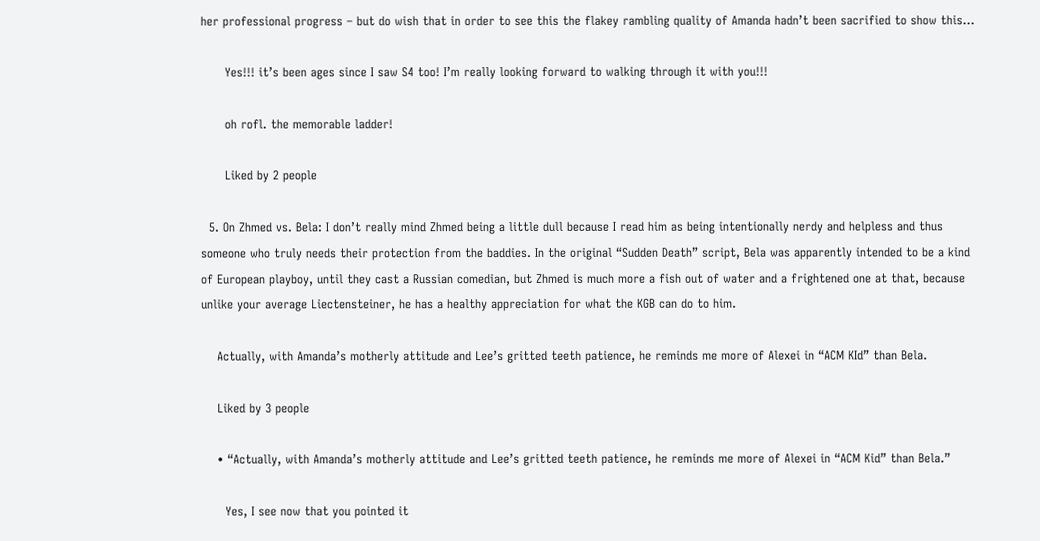her professional progress – but do wish that in order to see this the flakey rambling quality of Amanda hadn’t been sacrified to show this…

      Yes!!! it’s been ages since I saw S4 too! I’m really looking forward to walking through it with you!!!

      oh rofl. the memorable ladder!

      Liked by 2 people

  5. On Zhmed vs. Bela: I don’t really mind Zhmed being a little dull because I read him as being intentionally nerdy and helpless and thus someone who truly needs their protection from the baddies. In the original “Sudden Death” script, Bela was apparently intended to be a kind of European playboy, until they cast a Russian comedian, but Zhmed is much more a fish out of water and a frightened one at that, because unlike your average Liectensteiner, he has a healthy appreciation for what the KGB can do to him.

    Actually, with Amanda’s motherly attitude and Lee’s gritted teeth patience, he reminds me more of Alexei in “ACM KId” than Bela.

    Liked by 3 people

    • “Actually, with Amanda’s motherly attitude and Lee’s gritted teeth patience, he reminds me more of Alexei in “ACM Kid” than Bela.”

      Yes, I see now that you pointed it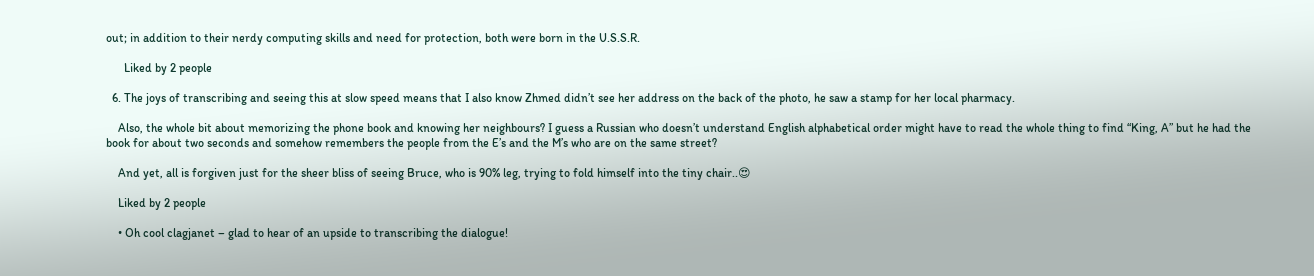out; in addition to their nerdy computing skills and need for protection, both were born in the U.S.S.R.

      Liked by 2 people

  6. The joys of transcribing and seeing this at slow speed means that I also know Zhmed didn’t see her address on the back of the photo, he saw a stamp for her local pharmacy.

    Also, the whole bit about memorizing the phone book and knowing her neighbours? I guess a Russian who doesn’t understand English alphabetical order might have to read the whole thing to find “King, A” but he had the book for about two seconds and somehow remembers the people from the E’s and the M’s who are on the same street?

    And yet, all is forgiven just for the sheer bliss of seeing Bruce, who is 90% leg, trying to fold himself into the tiny chair..😍

    Liked by 2 people

    • Oh cool clagjanet – glad to hear of an upside to transcribing the dialogue!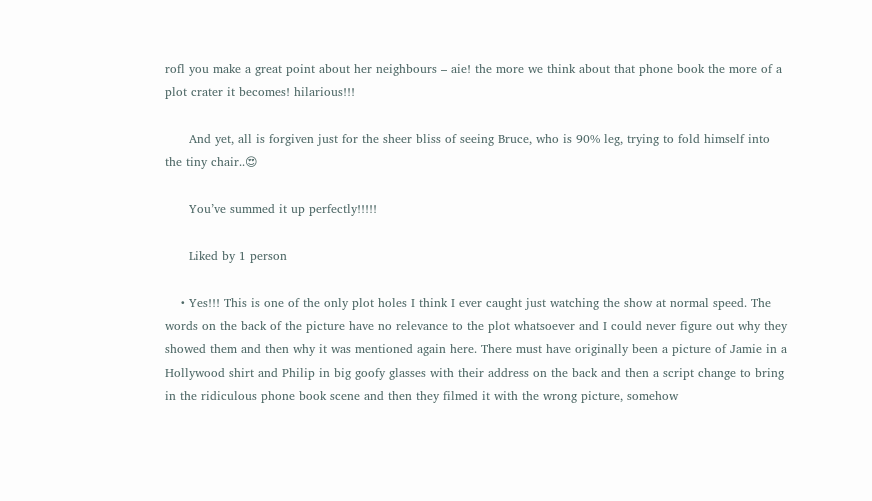rofl you make a great point about her neighbours – aie! the more we think about that phone book the more of a plot crater it becomes! hilarious!!!

      And yet, all is forgiven just for the sheer bliss of seeing Bruce, who is 90% leg, trying to fold himself into the tiny chair..😍

      You’ve summed it up perfectly!!!!!

      Liked by 1 person

    • Yes!!! This is one of the only plot holes I think I ever caught just watching the show at normal speed. The words on the back of the picture have no relevance to the plot whatsoever and I could never figure out why they showed them and then why it was mentioned again here. There must have originally been a picture of Jamie in a Hollywood shirt and Philip in big goofy glasses with their address on the back and then a script change to bring in the ridiculous phone book scene and then they filmed it with the wrong picture, somehow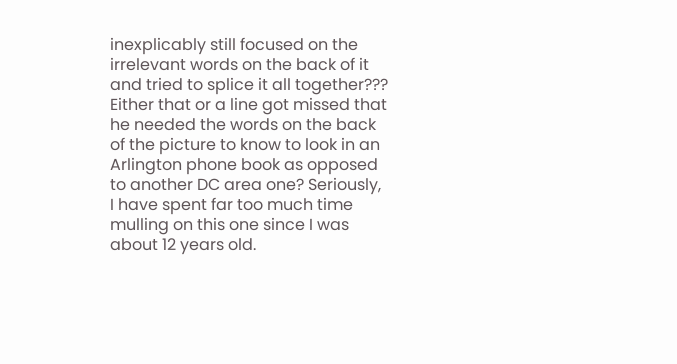inexplicably still focused on the irrelevant words on the back of it and tried to splice it all together??? Either that or a line got missed that he needed the words on the back of the picture to know to look in an Arlington phone book as opposed to another DC area one? Seriously, I have spent far too much time mulling on this one since I was about 12 years old.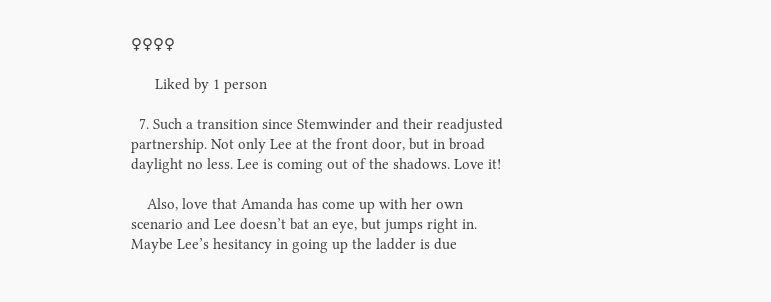♀♀♀♀

      Liked by 1 person

  7. Such a transition since Stemwinder and their readjusted partnership. Not only Lee at the front door, but in broad daylight no less. Lee is coming out of the shadows. Love it!

    Also, love that Amanda has come up with her own scenario and Lee doesn’t bat an eye, but jumps right in. Maybe Lee’s hesitancy in going up the ladder is due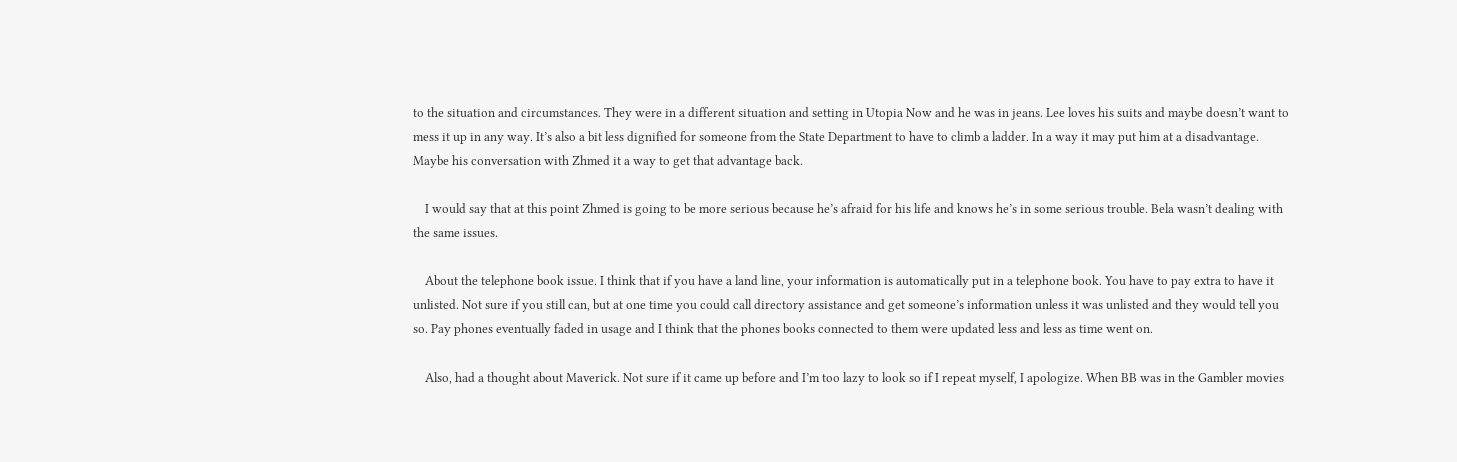to the situation and circumstances. They were in a different situation and setting in Utopia Now and he was in jeans. Lee loves his suits and maybe doesn’t want to mess it up in any way. It’s also a bit less dignified for someone from the State Department to have to climb a ladder. In a way it may put him at a disadvantage. Maybe his conversation with Zhmed it a way to get that advantage back.

    I would say that at this point Zhmed is going to be more serious because he’s afraid for his life and knows he’s in some serious trouble. Bela wasn’t dealing with the same issues.

    About the telephone book issue. I think that if you have a land line, your information is automatically put in a telephone book. You have to pay extra to have it unlisted. Not sure if you still can, but at one time you could call directory assistance and get someone’s information unless it was unlisted and they would tell you so. Pay phones eventually faded in usage and I think that the phones books connected to them were updated less and less as time went on.

    Also, had a thought about Maverick. Not sure if it came up before and I’m too lazy to look so if I repeat myself, I apologize. When BB was in the Gambler movies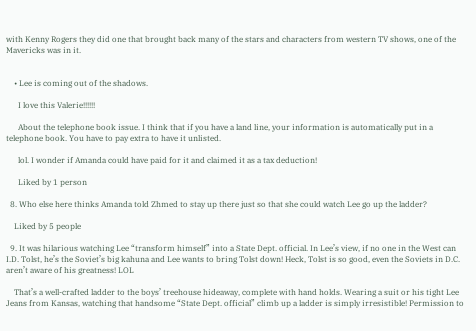with Kenny Rogers they did one that brought back many of the stars and characters from western TV shows, one of the Mavericks was in it.


    • Lee is coming out of the shadows.

      I love this Valerie!!!!!!

      About the telephone book issue. I think that if you have a land line, your information is automatically put in a telephone book. You have to pay extra to have it unlisted.

      lol. I wonder if Amanda could have paid for it and claimed it as a tax deduction!

      Liked by 1 person

  8. Who else here thinks Amanda told Zhmed to stay up there just so that she could watch Lee go up the ladder?

    Liked by 5 people

  9. It was hilarious watching Lee “transform himself” into a State Dept. official. In Lee’s view, if no one in the West can I.D. Tolst, he’s the Soviet’s big kahuna and Lee wants to bring Tolst down! Heck, Tolst is so good, even the Soviets in D.C. aren’t aware of his greatness! LOL

    That’s a well-crafted ladder to the boys’ treehouse hideaway, complete with hand holds. Wearing a suit or his tight Lee Jeans from Kansas, watching that handsome “State Dept. official” climb up a ladder is simply irresistible! Permission to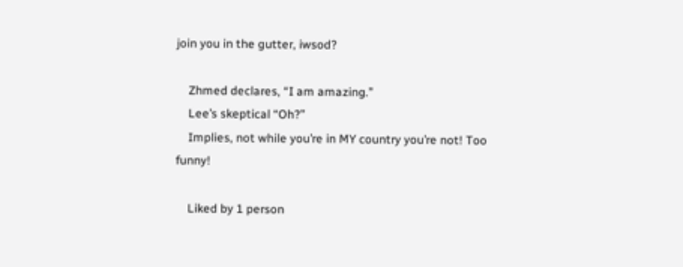join you in the gutter, iwsod?

    Zhmed declares, “I am amazing.”
    Lee’s skeptical “Oh?”
    Implies, not while you’re in MY country you’re not! Too funny!

    Liked by 1 person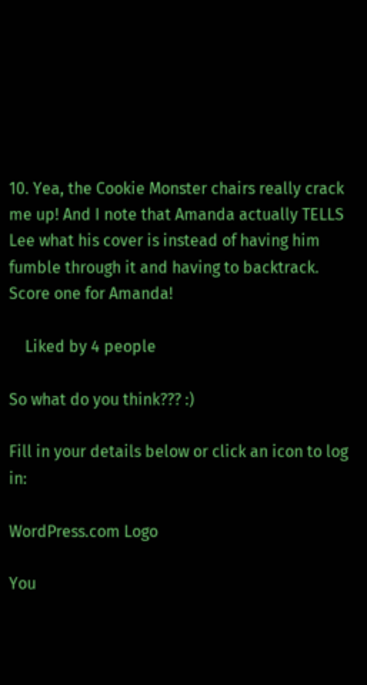10. Yea, the Cookie Monster chairs really crack me up! And I note that Amanda actually TELLS Lee what his cover is instead of having him fumble through it and having to backtrack. Score one for Amanda!

    Liked by 4 people

So what do you think??? :)

Fill in your details below or click an icon to log in:

WordPress.com Logo

You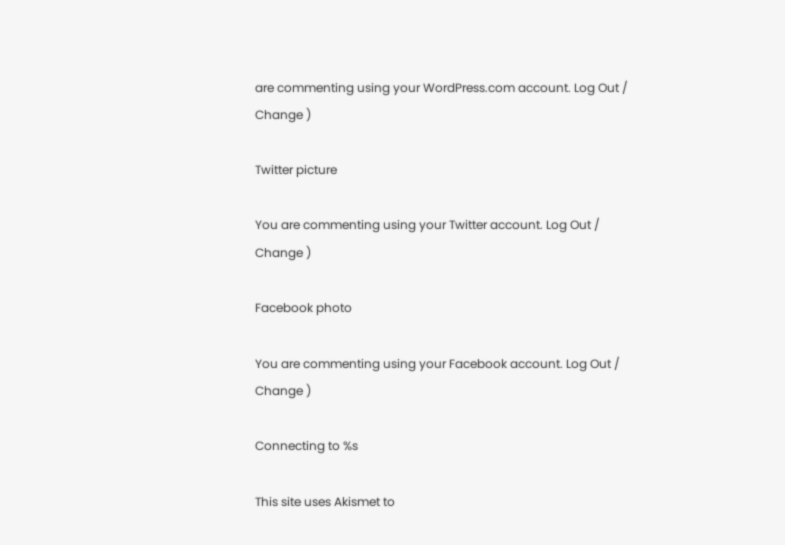are commenting using your WordPress.com account. Log Out /  Change )

Twitter picture

You are commenting using your Twitter account. Log Out /  Change )

Facebook photo

You are commenting using your Facebook account. Log Out /  Change )

Connecting to %s

This site uses Akismet to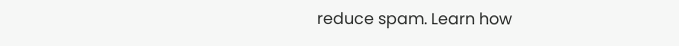reduce spam. Learn how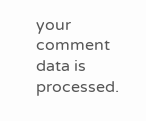your comment data is processed.